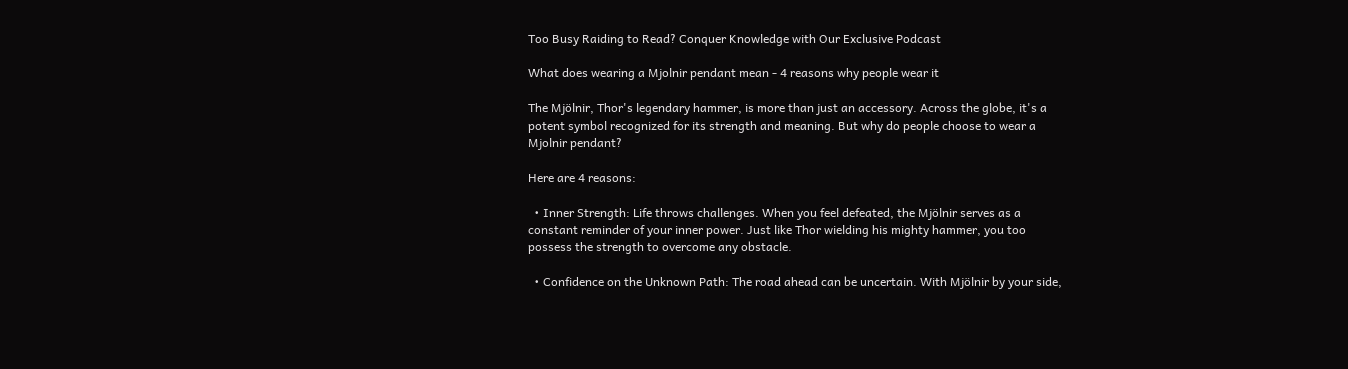Too Busy Raiding to Read? Conquer Knowledge with Our Exclusive Podcast

What does wearing a Mjolnir pendant mean - 4 reasons why people wear it

The Mjölnir, Thor's legendary hammer, is more than just an accessory. Across the globe, it's a potent symbol recognized for its strength and meaning. But why do people choose to wear a Mjolnir pendant?

Here are 4 reasons:

  • Inner Strength: Life throws challenges. When you feel defeated, the Mjölnir serves as a constant reminder of your inner power. Just like Thor wielding his mighty hammer, you too possess the strength to overcome any obstacle.

  • Confidence on the Unknown Path: The road ahead can be uncertain. With Mjölnir by your side,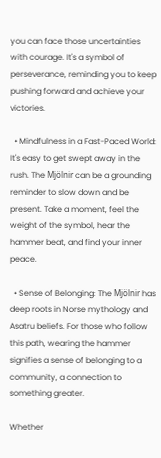you can face those uncertainties with courage. It's a symbol of perseverance, reminding you to keep pushing forward and achieve your victories.

  • Mindfulness in a Fast-Paced World: It's easy to get swept away in the rush. The Mjölnir can be a grounding reminder to slow down and be present. Take a moment, feel the weight of the symbol, hear the hammer beat, and find your inner peace.

  • Sense of Belonging: The Mjölnir has deep roots in Norse mythology and Asatru beliefs. For those who follow this path, wearing the hammer signifies a sense of belonging to a community, a connection to something greater.

Whether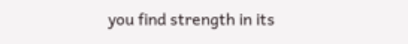you find strength in its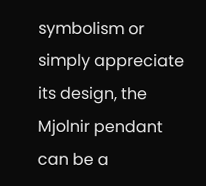symbolism or simply appreciate its design, the Mjolnir pendant can be a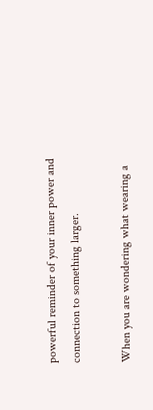powerful reminder of your inner power and connection to something larger.

When you are wondering what wearing a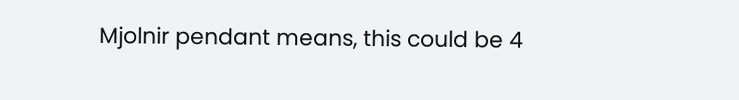Mjolnir pendant means, this could be 4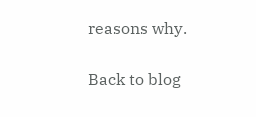reasons why.

Back to blog